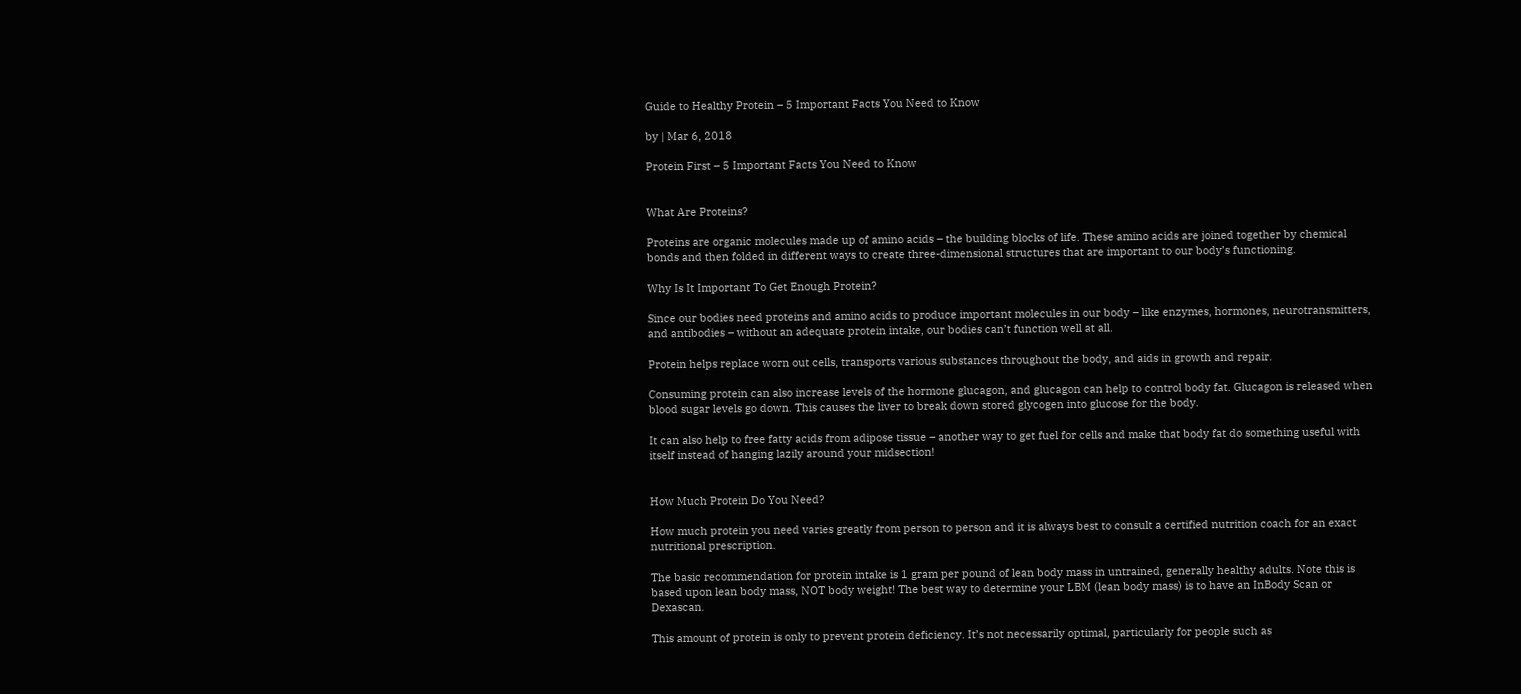Guide to Healthy Protein – 5 Important Facts You Need to Know

by | Mar 6, 2018

Protein First – 5 Important Facts You Need to Know


What Are Proteins?

Proteins are organic molecules made up of amino acids – the building blocks of life. These amino acids are joined together by chemical bonds and then folded in different ways to create three-dimensional structures that are important to our body’s functioning.

Why Is It Important To Get Enough Protein?

Since our bodies need proteins and amino acids to produce important molecules in our body – like enzymes, hormones, neurotransmitters, and antibodies – without an adequate protein intake, our bodies can’t function well at all.

Protein helps replace worn out cells, transports various substances throughout the body, and aids in growth and repair.

Consuming protein can also increase levels of the hormone glucagon, and glucagon can help to control body fat. Glucagon is released when blood sugar levels go down. This causes the liver to break down stored glycogen into glucose for the body.

It can also help to free fatty acids from adipose tissue – another way to get fuel for cells and make that body fat do something useful with itself instead of hanging lazily around your midsection!


How Much Protein Do You Need?

How much protein you need varies greatly from person to person and it is always best to consult a certified nutrition coach for an exact nutritional prescription.

The basic recommendation for protein intake is 1 gram per pound of lean body mass in untrained, generally healthy adults. Note this is based upon lean body mass, NOT body weight! The best way to determine your LBM (lean body mass) is to have an InBody Scan or Dexascan.

This amount of protein is only to prevent protein deficiency. It’s not necessarily optimal, particularly for people such as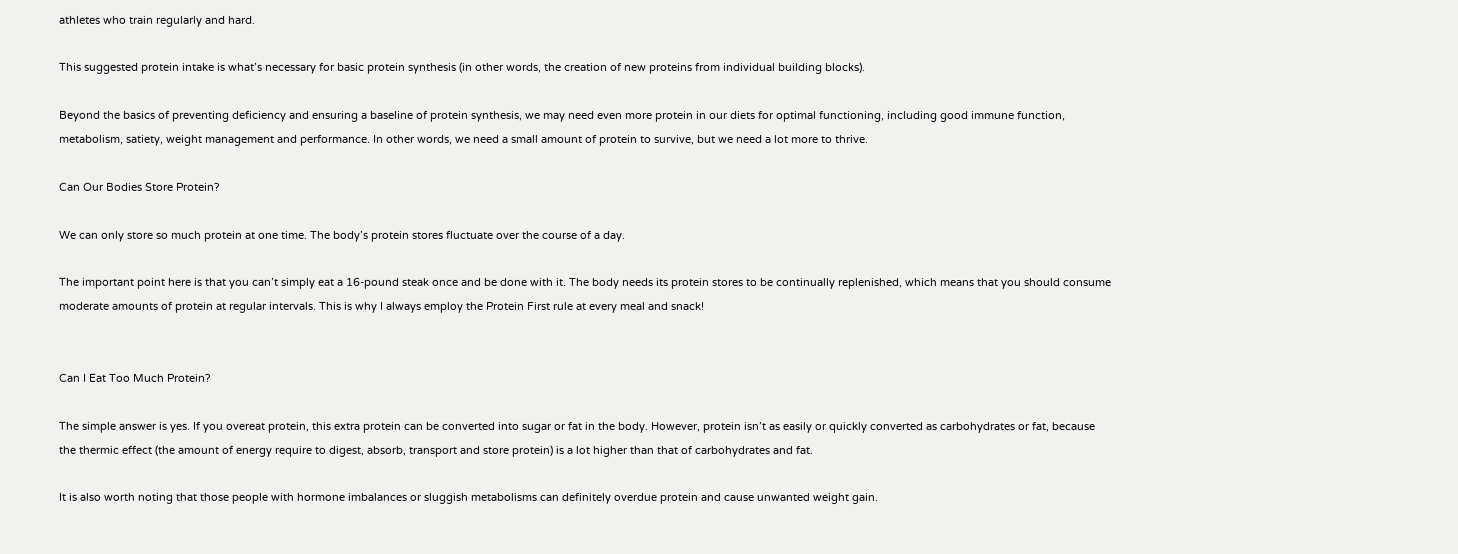athletes who train regularly and hard.

This suggested protein intake is what’s necessary for basic protein synthesis (in other words, the creation of new proteins from individual building blocks).

Beyond the basics of preventing deficiency and ensuring a baseline of protein synthesis, we may need even more protein in our diets for optimal functioning, including good immune function, metabolism, satiety, weight management and performance. In other words, we need a small amount of protein to survive, but we need a lot more to thrive.

Can Our Bodies Store Protein?

We can only store so much protein at one time. The body’s protein stores fluctuate over the course of a day.

The important point here is that you can’t simply eat a 16-pound steak once and be done with it. The body needs its protein stores to be continually replenished, which means that you should consume moderate amounts of protein at regular intervals. This is why I always employ the Protein First rule at every meal and snack!


Can I Eat Too Much Protein?

The simple answer is yes. If you overeat protein, this extra protein can be converted into sugar or fat in the body. However, protein isn’t as easily or quickly converted as carbohydrates or fat, because the thermic effect (the amount of energy require to digest, absorb, transport and store protein) is a lot higher than that of carbohydrates and fat.

It is also worth noting that those people with hormone imbalances or sluggish metabolisms can definitely overdue protein and cause unwanted weight gain.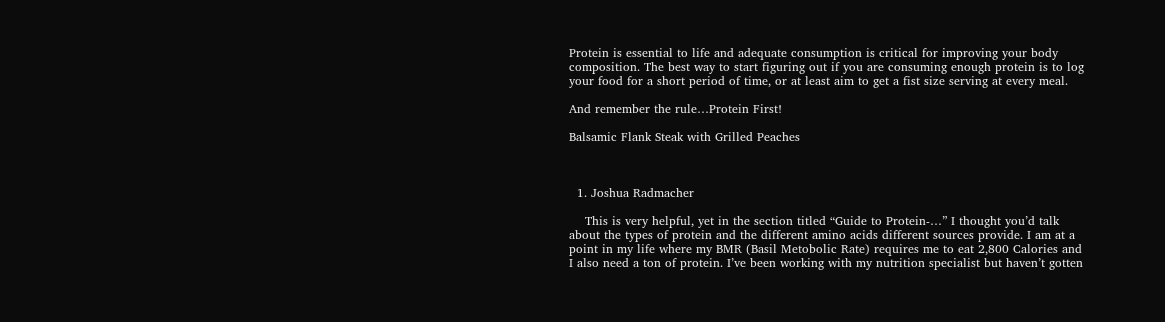Protein is essential to life and adequate consumption is critical for improving your body composition. The best way to start figuring out if you are consuming enough protein is to log your food for a short period of time, or at least aim to get a fist size serving at every meal.

And remember the rule…Protein First!

Balsamic Flank Steak with Grilled Peaches



  1. Joshua Radmacher

    This is very helpful, yet in the section titled “Guide to Protein-…” I thought you’d talk about the types of protein and the different amino acids different sources provide. I am at a point in my life where my BMR (Basil Metobolic Rate) requires me to eat 2,800 Calories and I also need a ton of protein. I’ve been working with my nutrition specialist but haven’t gotten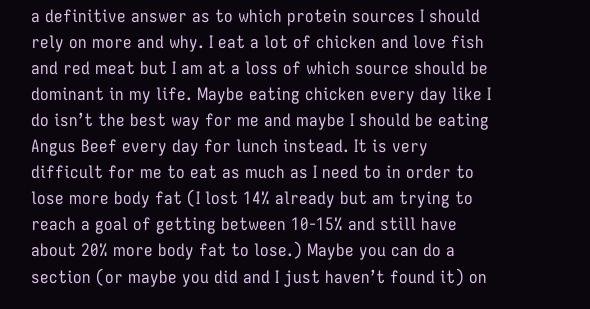a definitive answer as to which protein sources I should rely on more and why. I eat a lot of chicken and love fish and red meat but I am at a loss of which source should be dominant in my life. Maybe eating chicken every day like I do isn’t the best way for me and maybe I should be eating Angus Beef every day for lunch instead. It is very difficult for me to eat as much as I need to in order to lose more body fat (I lost 14% already but am trying to reach a goal of getting between 10-15% and still have about 20% more body fat to lose.) Maybe you can do a section (or maybe you did and I just haven’t found it) on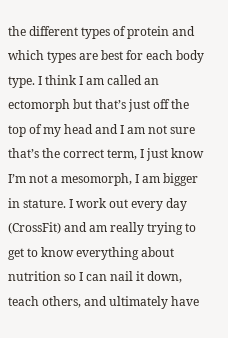the different types of protein and which types are best for each body type. I think I am called an ectomorph but that’s just off the top of my head and I am not sure that’s the correct term, I just know I’m not a mesomorph, I am bigger in stature. I work out every day (CrossFit) and am really trying to get to know everything about nutrition so I can nail it down, teach others, and ultimately have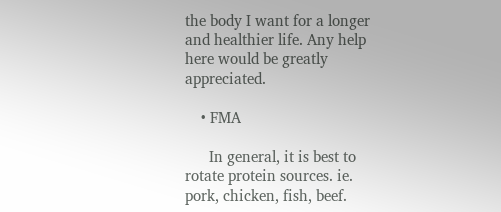the body I want for a longer and healthier life. Any help here would be greatly appreciated.

    • FMA

      In general, it is best to rotate protein sources. ie. pork, chicken, fish, beef.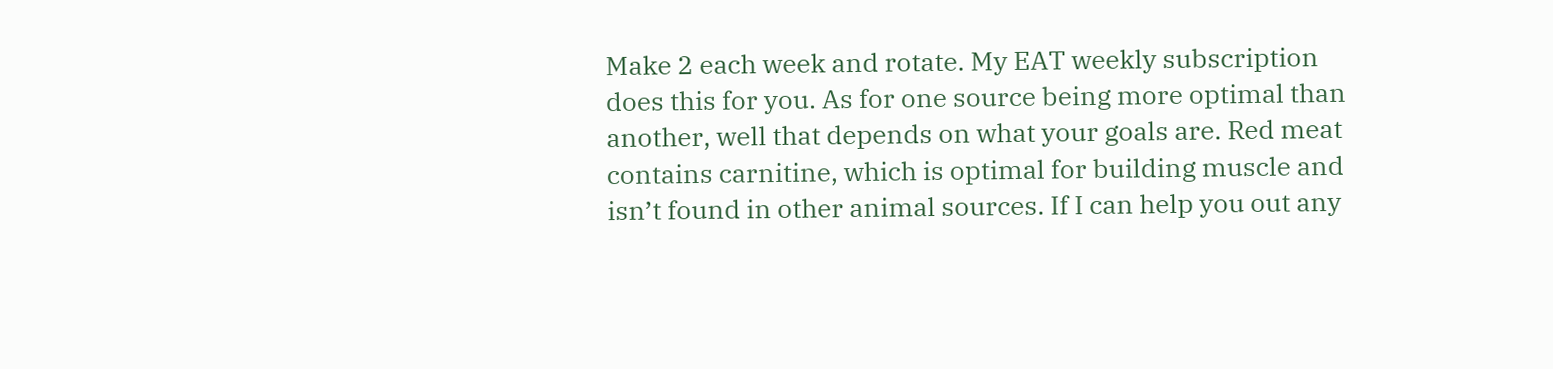Make 2 each week and rotate. My EAT weekly subscription does this for you. As for one source being more optimal than another, well that depends on what your goals are. Red meat contains carnitine, which is optimal for building muscle and isn’t found in other animal sources. If I can help you out any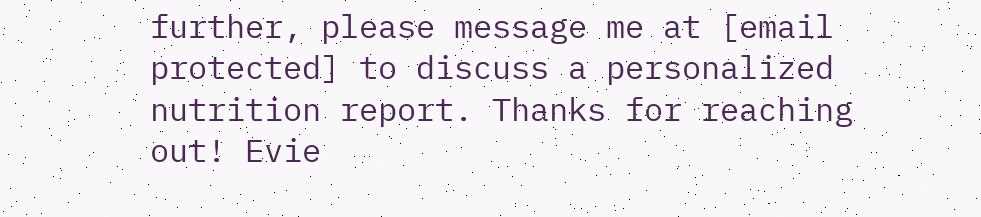further, please message me at [email protected] to discuss a personalized nutrition report. Thanks for reaching out! Evie